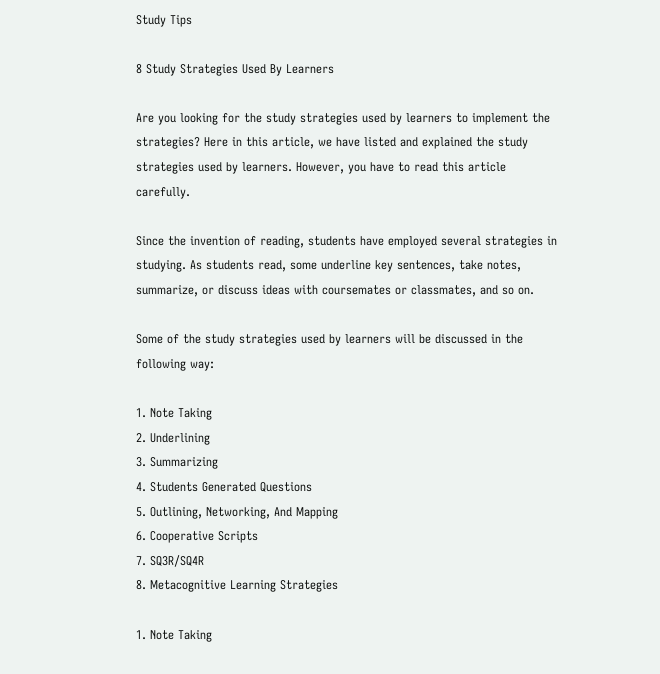Study Tips

8 Study Strategies Used By Learners

Are you looking for the study strategies used by learners to implement the strategies? Here in this article, we have listed and explained the study strategies used by learners. However, you have to read this article carefully.

Since the invention of reading, students have employed several strategies in studying. As students read, some underline key sentences, take notes, summarize, or discuss ideas with coursemates or classmates, and so on.

Some of the study strategies used by learners will be discussed in the following way:

1. Note Taking
2. Underlining
3. Summarizing
4. Students Generated Questions
5. Outlining, Networking, And Mapping
6. Cooperative Scripts
7. SQ3R/SQ4R
8. Metacognitive Learning Strategies

1. Note Taking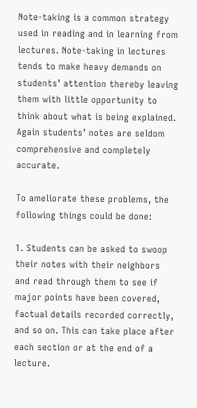Note-taking is a common strategy used in reading and in learning from lectures. Note-taking in lectures tends to make heavy demands on students’ attention thereby leaving them with little opportunity to think about what is being explained. Again students’ notes are seldom comprehensive and completely accurate.

To ameliorate these problems, the following things could be done:

1. Students can be asked to swoop their notes with their neighbors and read through them to see if major points have been covered, factual details recorded correctly, and so on. This can take place after each section or at the end of a lecture.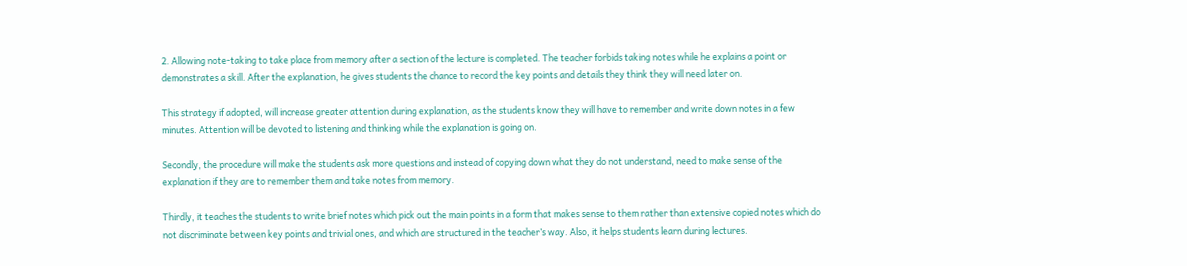2. Allowing note-taking to take place from memory after a section of the lecture is completed. The teacher forbids taking notes while he explains a point or demonstrates a skill. After the explanation, he gives students the chance to record the key points and details they think they will need later on.

This strategy if adopted, will increase greater attention during explanation, as the students know they will have to remember and write down notes in a few minutes. Attention will be devoted to listening and thinking while the explanation is going on.

Secondly, the procedure will make the students ask more questions and instead of copying down what they do not understand, need to make sense of the explanation if they are to remember them and take notes from memory.

Thirdly, it teaches the students to write brief notes which pick out the main points in a form that makes sense to them rather than extensive copied notes which do not discriminate between key points and trivial ones, and which are structured in the teacher’s way. Also, it helps students learn during lectures.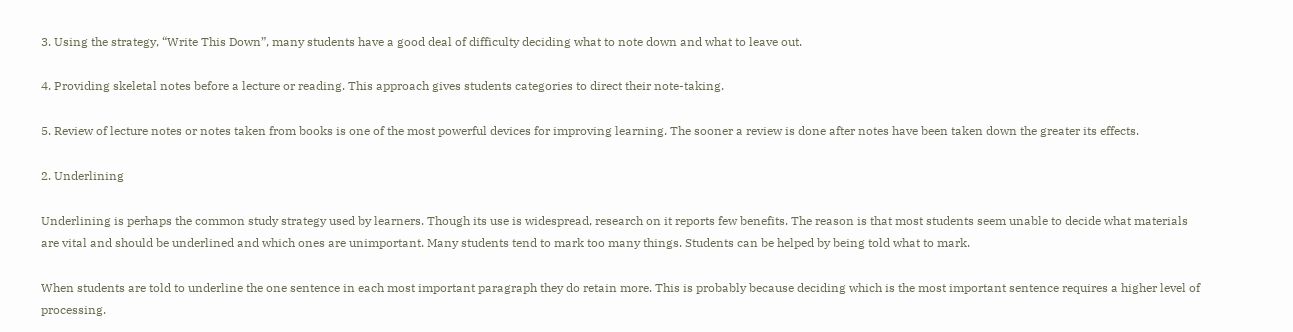3. Using the strategy, “Write This Down”, many students have a good deal of difficulty deciding what to note down and what to leave out.

4. Providing skeletal notes before a lecture or reading. This approach gives students categories to direct their note-taking.

5. Review of lecture notes or notes taken from books is one of the most powerful devices for improving learning. The sooner a review is done after notes have been taken down the greater its effects.

2. Underlining

Underlining is perhaps the common study strategy used by learners. Though its use is widespread, research on it reports few benefits. The reason is that most students seem unable to decide what materials are vital and should be underlined and which ones are unimportant. Many students tend to mark too many things. Students can be helped by being told what to mark.

When students are told to underline the one sentence in each most important paragraph they do retain more. This is probably because deciding which is the most important sentence requires a higher level of processing.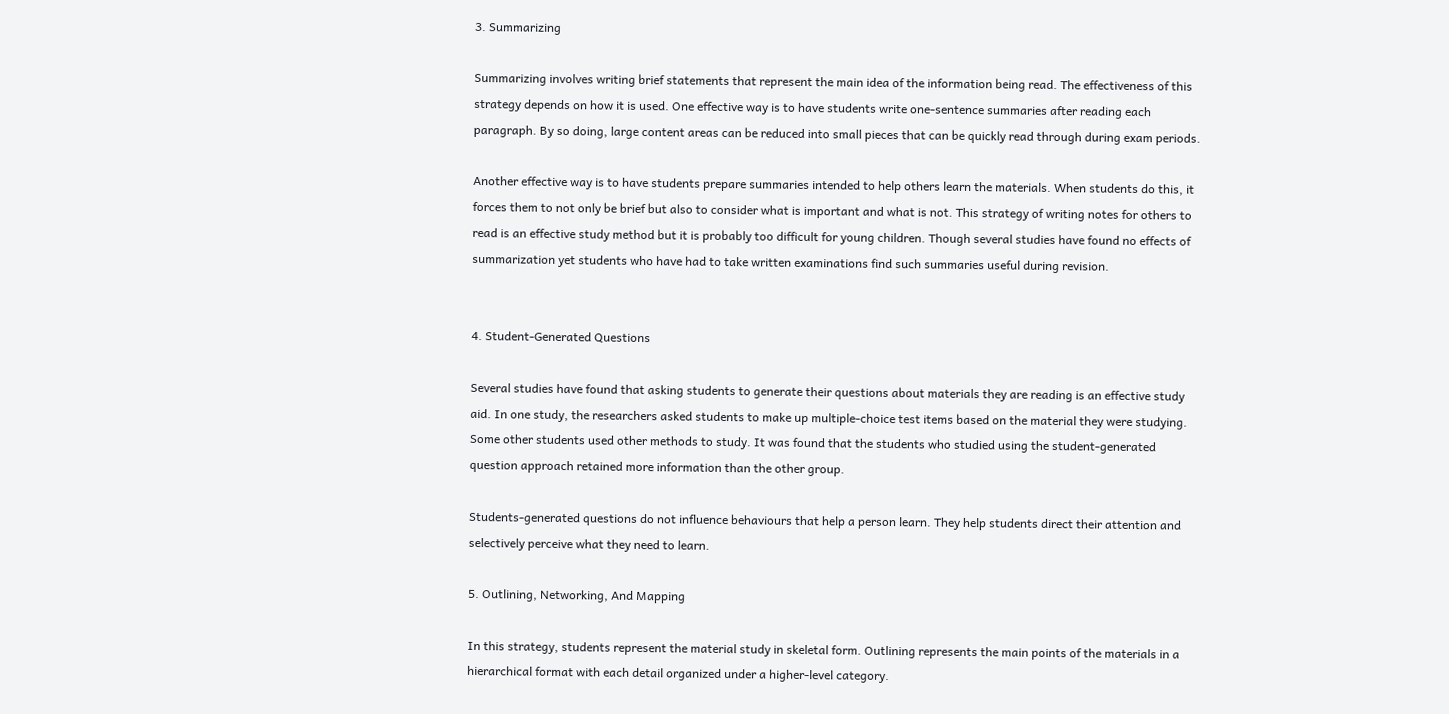3. Summarizing

Summarizing involves writing brief statements that represent the main idea of the information being read. The effectiveness of this strategy depends on how it is used. One effective way is to have students write one-sentence summaries after reading each paragraph. By so doing, large content areas can be reduced into small pieces that can be quickly read through during exam periods.

Another effective way is to have students prepare summaries intended to help others learn the materials. When students do this, it forces them to not only be brief but also to consider what is important and what is not. This strategy of writing notes for others to read is an effective study method but it is probably too difficult for young children. Though several studies have found no effects of summarization yet students who have had to take written examinations find such summaries useful during revision.


4. Student-Generated Questions

Several studies have found that asking students to generate their questions about materials they are reading is an effective study aid. In one study, the researchers asked students to make up multiple-choice test items based on the material they were studying. Some other students used other methods to study. It was found that the students who studied using the student-generated question approach retained more information than the other group.

Students-generated questions do not influence behaviours that help a person learn. They help students direct their attention and selectively perceive what they need to learn.

5. Outlining, Networking, And Mapping

In this strategy, students represent the material study in skeletal form. Outlining represents the main points of the materials in a hierarchical format with each detail organized under a higher-level category.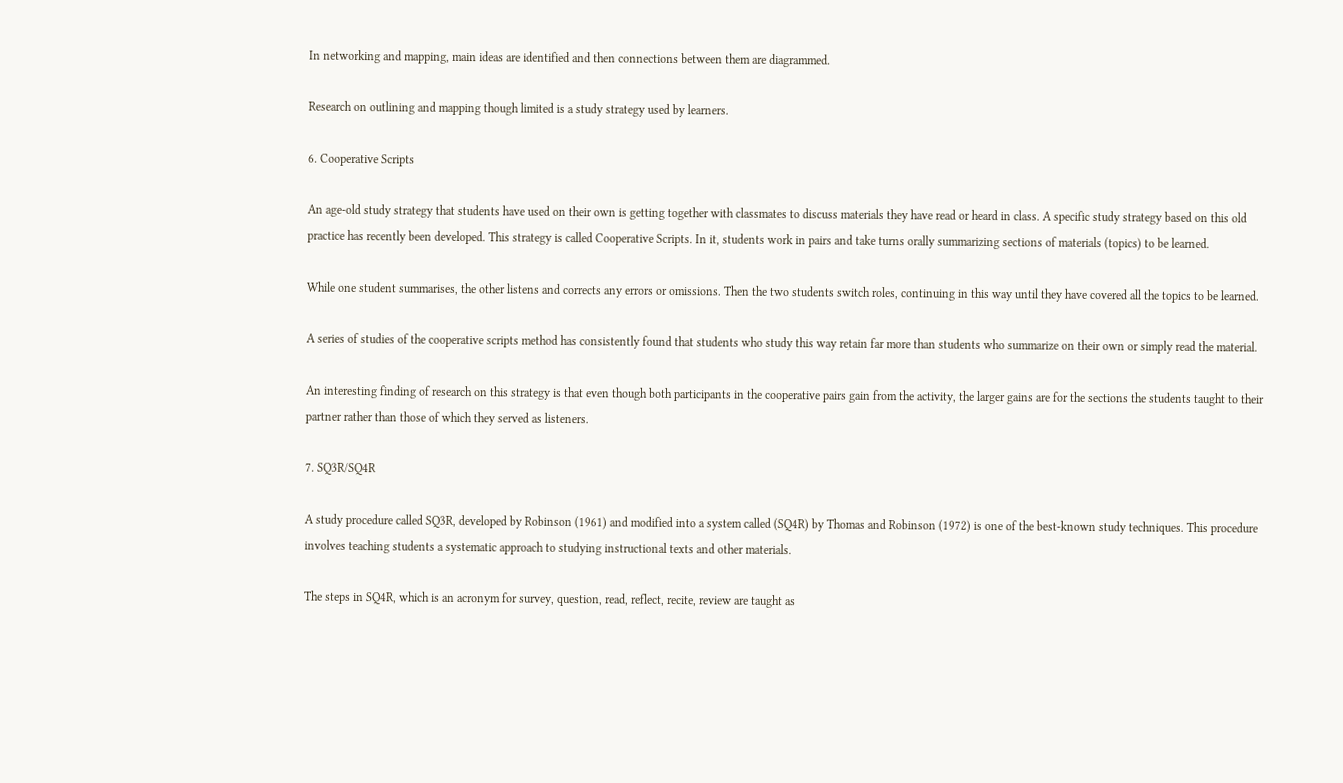In networking and mapping, main ideas are identified and then connections between them are diagrammed.

Research on outlining and mapping though limited is a study strategy used by learners.

6. Cooperative Scripts

An age-old study strategy that students have used on their own is getting together with classmates to discuss materials they have read or heard in class. A specific study strategy based on this old practice has recently been developed. This strategy is called Cooperative Scripts. In it, students work in pairs and take turns orally summarizing sections of materials (topics) to be learned.

While one student summarises, the other listens and corrects any errors or omissions. Then the two students switch roles, continuing in this way until they have covered all the topics to be learned.

A series of studies of the cooperative scripts method has consistently found that students who study this way retain far more than students who summarize on their own or simply read the material.

An interesting finding of research on this strategy is that even though both participants in the cooperative pairs gain from the activity, the larger gains are for the sections the students taught to their partner rather than those of which they served as listeners.

7. SQ3R/SQ4R

A study procedure called SQ3R, developed by Robinson (1961) and modified into a system called (SQ4R) by Thomas and Robinson (1972) is one of the best-known study techniques. This procedure involves teaching students a systematic approach to studying instructional texts and other materials.

The steps in SQ4R, which is an acronym for survey, question, read, reflect, recite, review are taught as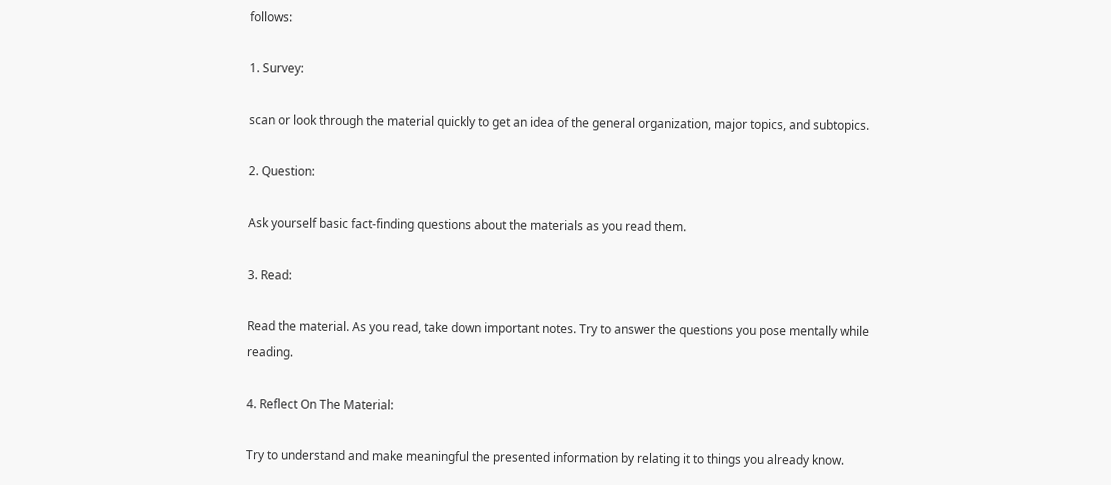follows:

1. Survey:

scan or look through the material quickly to get an idea of the general organization, major topics, and subtopics.

2. Question:

Ask yourself basic fact-finding questions about the materials as you read them.

3. Read:

Read the material. As you read, take down important notes. Try to answer the questions you pose mentally while reading.

4. Reflect On The Material:

Try to understand and make meaningful the presented information by relating it to things you already know.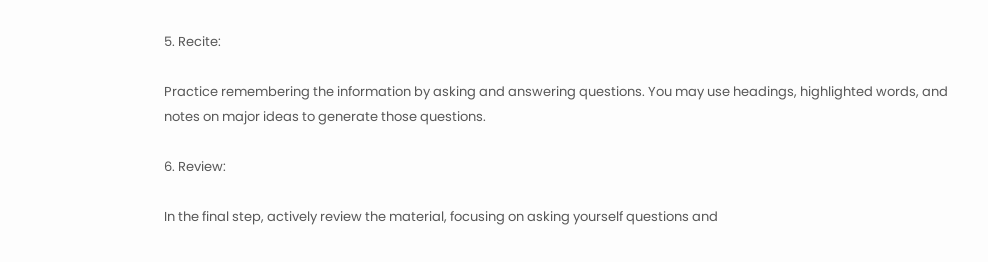5. Recite:

Practice remembering the information by asking and answering questions. You may use headings, highlighted words, and notes on major ideas to generate those questions.

6. Review:

In the final step, actively review the material, focusing on asking yourself questions and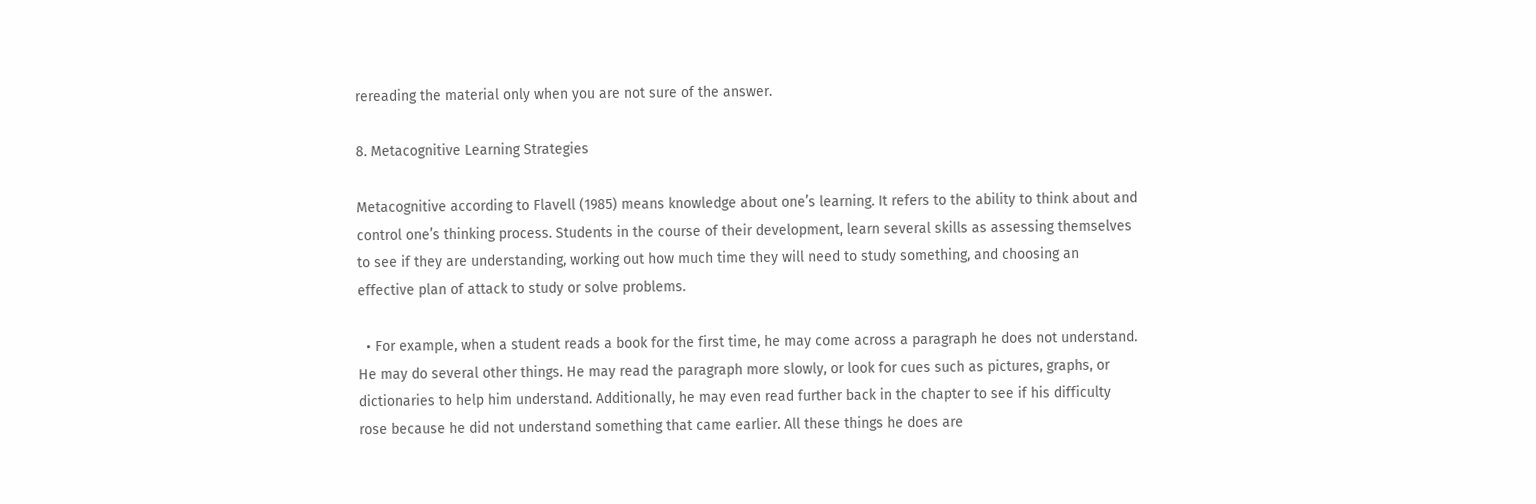rereading the material only when you are not sure of the answer.

8. Metacognitive Learning Strategies

Metacognitive according to Flavell (1985) means knowledge about one’s learning. It refers to the ability to think about and control one’s thinking process. Students in the course of their development, learn several skills as assessing themselves to see if they are understanding, working out how much time they will need to study something, and choosing an effective plan of attack to study or solve problems.

  • For example, when a student reads a book for the first time, he may come across a paragraph he does not understand. He may do several other things. He may read the paragraph more slowly, or look for cues such as pictures, graphs, or dictionaries to help him understand. Additionally, he may even read further back in the chapter to see if his difficulty rose because he did not understand something that came earlier. All these things he does are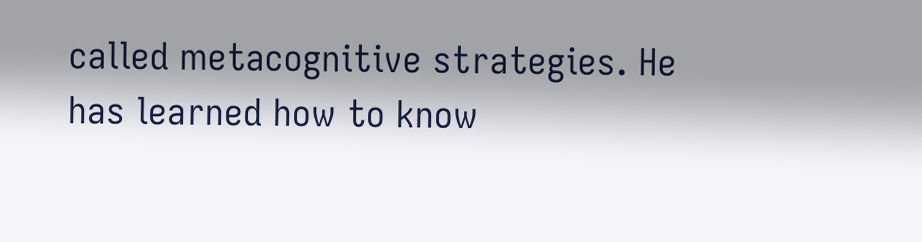called metacognitive strategies. He has learned how to know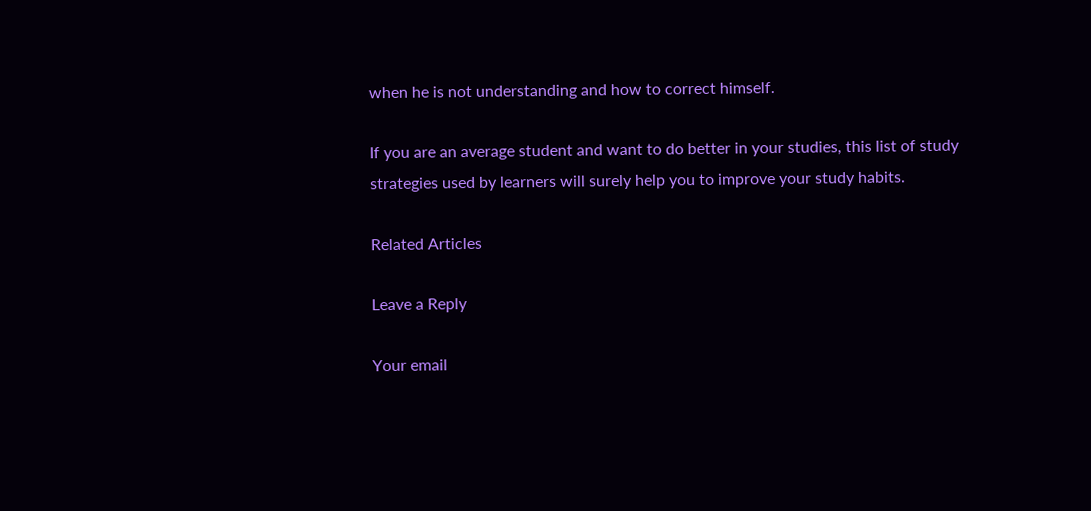when he is not understanding and how to correct himself.

If you are an average student and want to do better in your studies, this list of study strategies used by learners will surely help you to improve your study habits.

Related Articles

Leave a Reply

Your email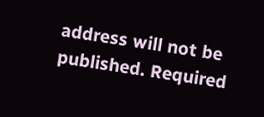address will not be published. Required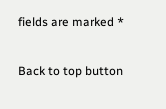fields are marked *

Back to top button